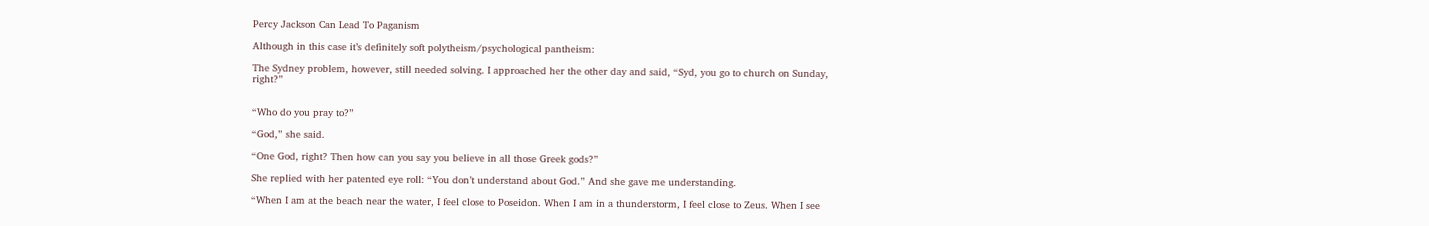Percy Jackson Can Lead To Paganism

Although in this case it’s definitely soft polytheism/psychological pantheism:

The Sydney problem, however, still needed solving. I approached her the other day and said, “Syd, you go to church on Sunday, right?”


“Who do you pray to?”

“God,” she said.

“One God, right? Then how can you say you believe in all those Greek gods?”

She replied with her patented eye roll: “You don’t understand about God.” And she gave me understanding.

“When I am at the beach near the water, I feel close to Poseidon. When I am in a thunderstorm, I feel close to Zeus. When I see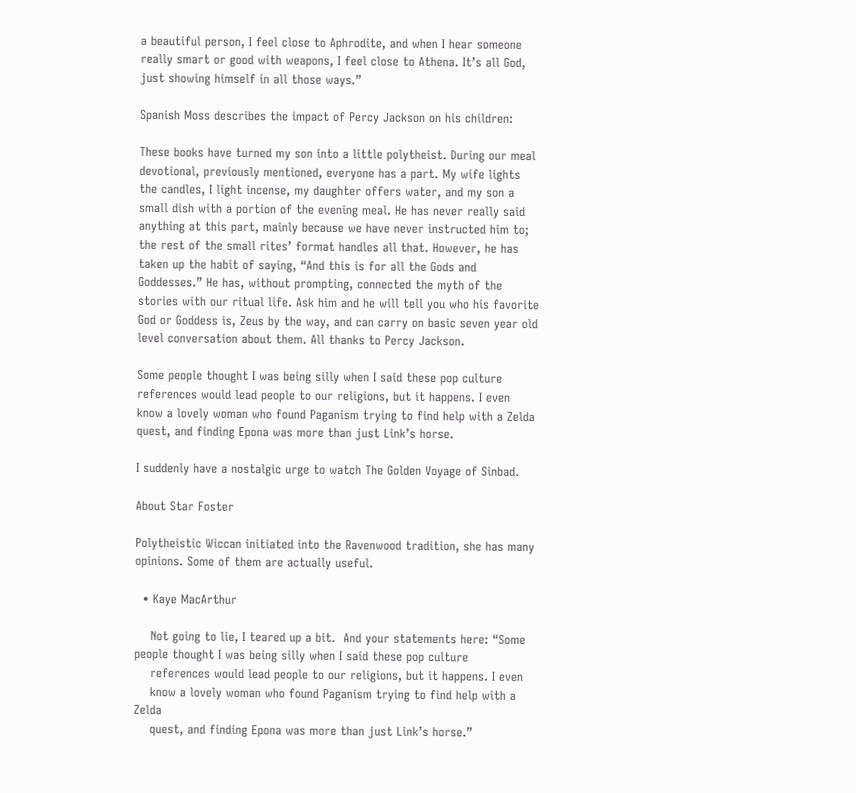a beautiful person, I feel close to Aphrodite, and when I hear someone really smart or good with weapons, I feel close to Athena. It’s all God, just showing himself in all those ways.”

Spanish Moss describes the impact of Percy Jackson on his children:

These books have turned my son into a little polytheist. During our meal devotional, previously mentioned, everyone has a part. My wife lights the candles, I light incense, my daughter offers water, and my son a small dish with a portion of the evening meal. He has never really said anything at this part, mainly because we have never instructed him to; the rest of the small rites’ format handles all that. However, he has taken up the habit of saying, “And this is for all the Gods and Goddesses.” He has, without prompting, connected the myth of the stories with our ritual life. Ask him and he will tell you who his favorite God or Goddess is, Zeus by the way, and can carry on basic seven year old level conversation about them. All thanks to Percy Jackson.

Some people thought I was being silly when I said these pop culture references would lead people to our religions, but it happens. I even know a lovely woman who found Paganism trying to find help with a Zelda quest, and finding Epona was more than just Link’s horse.

I suddenly have a nostalgic urge to watch The Golden Voyage of Sinbad.

About Star Foster

Polytheistic Wiccan initiated into the Ravenwood tradition, she has many opinions. Some of them are actually useful.

  • Kaye MacArthur

    Not going to lie, I teared up a bit.  And your statements here: “Some people thought I was being silly when I said these pop culture
    references would lead people to our religions, but it happens. I even
    know a lovely woman who found Paganism trying to find help with a Zelda
    quest, and finding Epona was more than just Link’s horse.”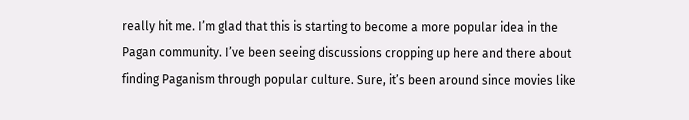really hit me. I’m glad that this is starting to become a more popular idea in the Pagan community. I’ve been seeing discussions cropping up here and there about finding Paganism through popular culture. Sure, it’s been around since movies like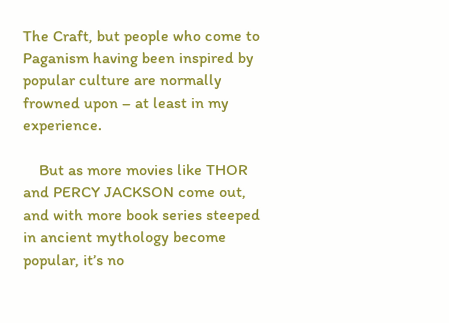The Craft, but people who come to Paganism having been inspired by popular culture are normally frowned upon – at least in my experience.

    But as more movies like THOR and PERCY JACKSON come out, and with more book series steeped in ancient mythology become popular, it’s no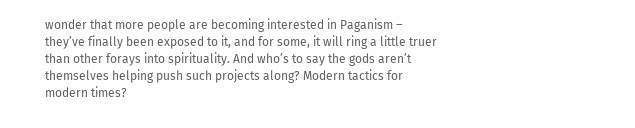wonder that more people are becoming interested in Paganism – they’ve finally been exposed to it, and for some, it will ring a little truer than other forays into spirituality. And who’s to say the gods aren’t themselves helping push such projects along? Modern tactics for modern times?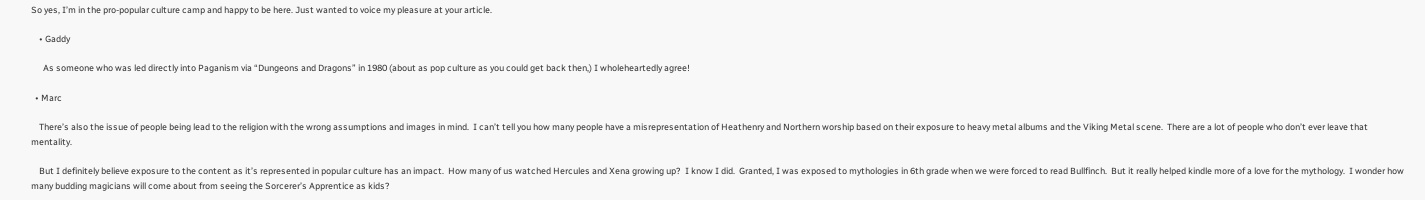So yes, I’m in the pro-popular culture camp and happy to be here. Just wanted to voice my pleasure at your article.

    • Gaddy

      As someone who was led directly into Paganism via “Dungeons and Dragons” in 1980 (about as pop culture as you could get back then,) I wholeheartedly agree!

  • Marc

    There’s also the issue of people being lead to the religion with the wrong assumptions and images in mind.  I can’t tell you how many people have a misrepresentation of Heathenry and Northern worship based on their exposure to heavy metal albums and the Viking Metal scene.  There are a lot of people who don’t ever leave that mentality.

    But I definitely believe exposure to the content as it’s represented in popular culture has an impact.  How many of us watched Hercules and Xena growing up?  I know I did.  Granted, I was exposed to mythologies in 6th grade when we were forced to read Bullfinch.  But it really helped kindle more of a love for the mythology.  I wonder how many budding magicians will come about from seeing the Sorcerer’s Apprentice as kids?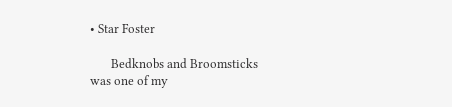• Star Foster

       Bedknobs and Broomsticks was one of my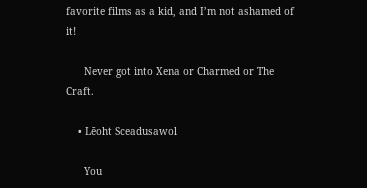favorite films as a kid, and I’m not ashamed of it!

      Never got into Xena or Charmed or The Craft.

    • Lēoht Sceadusawol

      You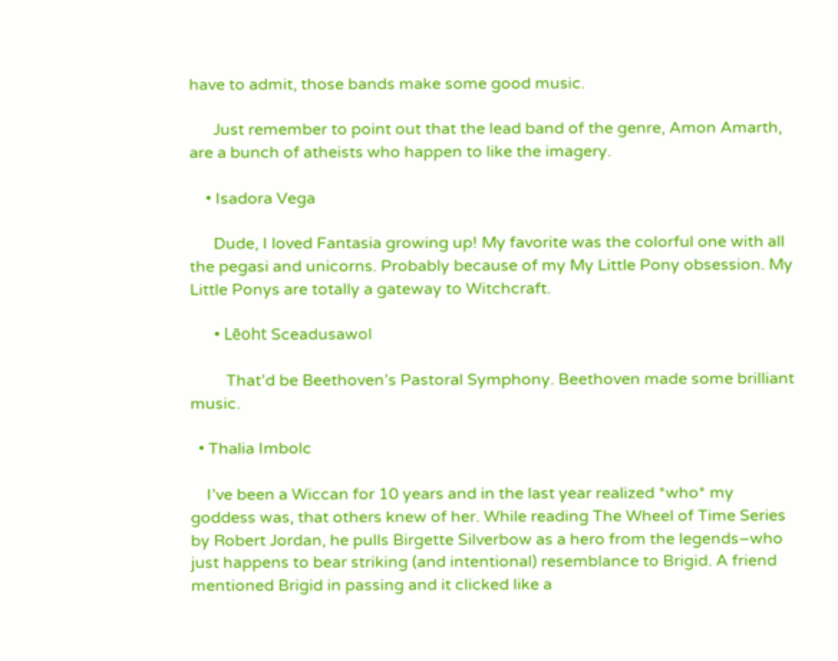have to admit, those bands make some good music.

      Just remember to point out that the lead band of the genre, Amon Amarth, are a bunch of atheists who happen to like the imagery.

    • Isadora Vega

      Dude, I loved Fantasia growing up! My favorite was the colorful one with all the pegasi and unicorns. Probably because of my My Little Pony obsession. My Little Ponys are totally a gateway to Witchcraft.

      • Lēoht Sceadusawol

         That’d be Beethoven’s Pastoral Symphony. Beethoven made some brilliant music.

  • Thalia Imbolc

    I’ve been a Wiccan for 10 years and in the last year realized *who* my goddess was, that others knew of her. While reading The Wheel of Time Series by Robert Jordan, he pulls Birgette Silverbow as a hero from the legends–who just happens to bear striking (and intentional) resemblance to Brigid. A friend mentioned Brigid in passing and it clicked like a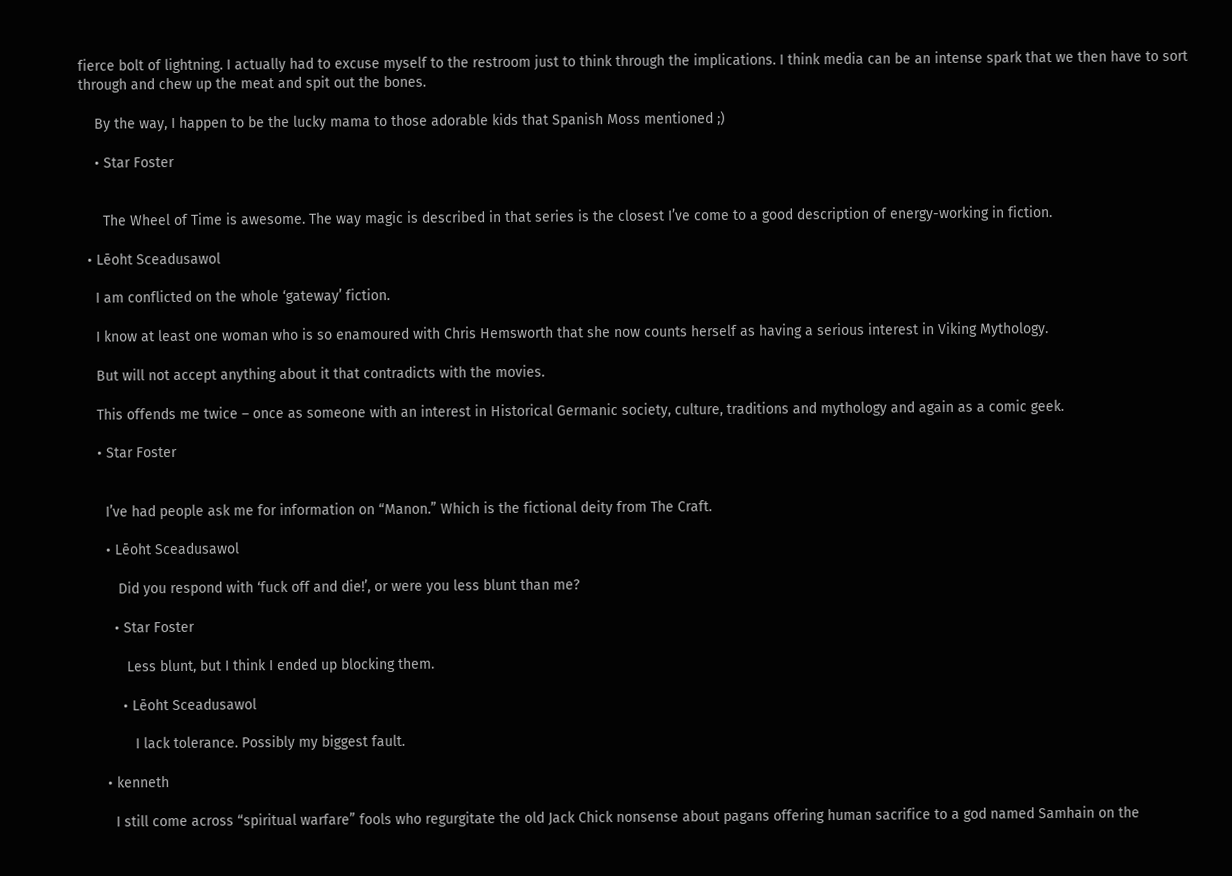fierce bolt of lightning. I actually had to excuse myself to the restroom just to think through the implications. I think media can be an intense spark that we then have to sort through and chew up the meat and spit out the bones.

    By the way, I happen to be the lucky mama to those adorable kids that Spanish Moss mentioned ;)

    • Star Foster


      The Wheel of Time is awesome. The way magic is described in that series is the closest I’ve come to a good description of energy-working in fiction.

  • Lēoht Sceadusawol

    I am conflicted on the whole ‘gateway’ fiction.

    I know at least one woman who is so enamoured with Chris Hemsworth that she now counts herself as having a serious interest in Viking Mythology.

    But will not accept anything about it that contradicts with the movies.

    This offends me twice – once as someone with an interest in Historical Germanic society, culture, traditions and mythology and again as a comic geek.

    • Star Foster


      I’ve had people ask me for information on “Manon.” Which is the fictional deity from The Craft.

      • Lēoht Sceadusawol

         Did you respond with ‘fuck off and die!’, or were you less blunt than me?

        • Star Foster

           Less blunt, but I think I ended up blocking them.

          • Lēoht Sceadusawol

             I lack tolerance. Possibly my biggest fault.

      • kenneth

        I still come across “spiritual warfare” fools who regurgitate the old Jack Chick nonsense about pagans offering human sacrifice to a god named Samhain on the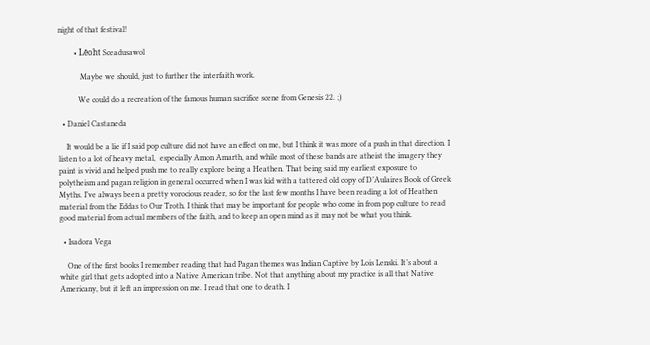night of that festival!

        • Lēoht Sceadusawol

           Maybe we should, just to further the interfaith work.

          We could do a recreation of the famous human sacrifice scene from Genesis 22. ;)

  • Daniel Castaneda

    It would be a lie if I said pop culture did not have an effect on me, but I think it was more of a push in that direction. I listen to a lot of heavy metal,  especially Amon Amarth, and while most of these bands are atheist the imagery they paint is vivid and helped push me to really explore being a Heathen. That being said my earliest exposure to polytheism and pagan religion in general occurred when I was kid with a tattered old copy of D’Aulaires Book of Greek Myths. I’ve always been a pretty vorocious reader, so for the last few months I have been reading a lot of Heathen material from the Eddas to Our Troth. I think that may be important for people who come in from pop culture to read  good material from actual members of the faith, and to keep an open mind as it may not be what you think.

  • Isadora Vega

    One of the first books I remember reading that had Pagan themes was Indian Captive by Lois Lenski. It’s about a white girl that gets adopted into a Native American tribe. Not that anything about my practice is all that Native Americany, but it left an impression on me. I read that one to death. I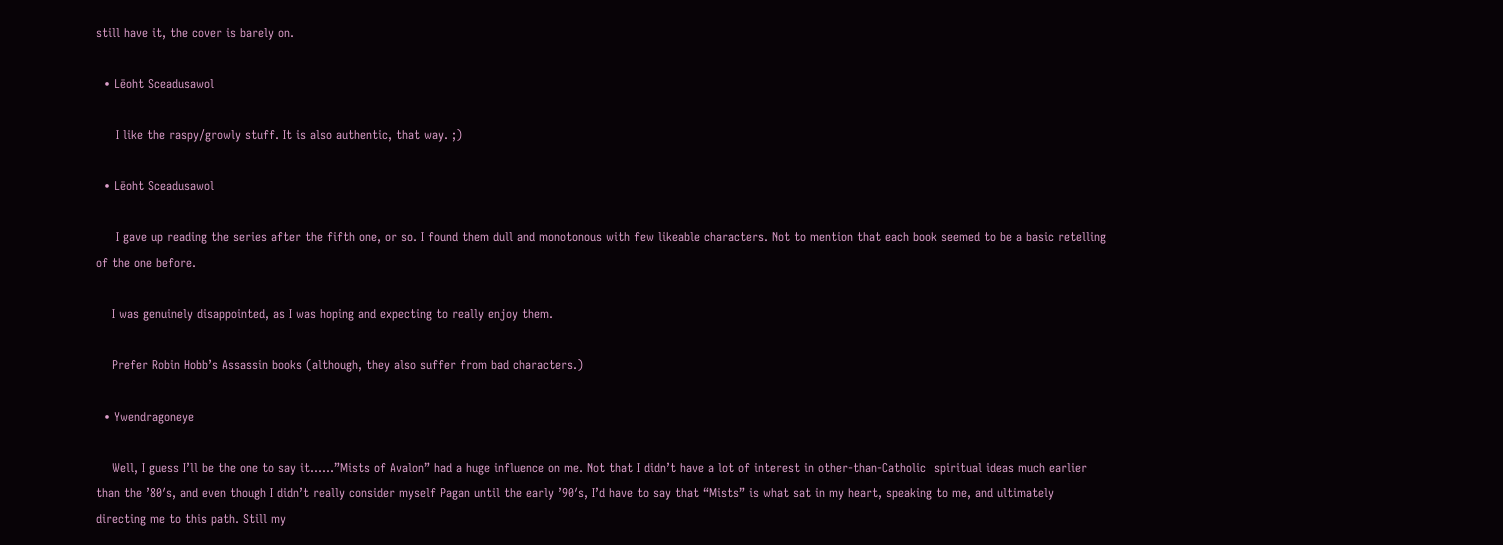still have it, the cover is barely on.

  • Lēoht Sceadusawol

     I like the raspy/growly stuff. It is also authentic, that way. ;)

  • Lēoht Sceadusawol

     I gave up reading the series after the fifth one, or so. I found them dull and monotonous with few likeable characters. Not to mention that each book seemed to be a basic retelling of the one before.

    I was genuinely disappointed, as I was hoping and expecting to really enjoy them.

    Prefer Robin Hobb’s Assassin books (although, they also suffer from bad characters.)

  • Ywendragoneye

    Well, I guess I’ll be the one to say it……”Mists of Avalon” had a huge influence on me. Not that I didn’t have a lot of interest in other-than-Catholic  spiritual ideas much earlier than the ’80′s, and even though I didn’t really consider myself Pagan until the early ’90′s, I’d have to say that “Mists” is what sat in my heart, speaking to me, and ultimately directing me to this path. Still my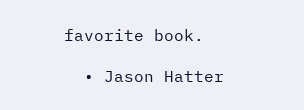favorite book.

  • Jason Hatter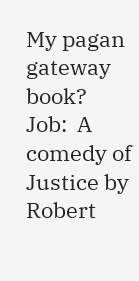My pagan gateway book?  Job:  A comedy of Justice by Robert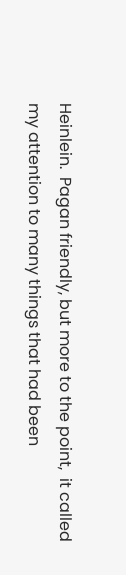Heinlein.  Pagan friendly, but more to the point,  it called my attention to many things that had been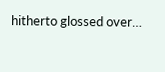hitherto glossed over…